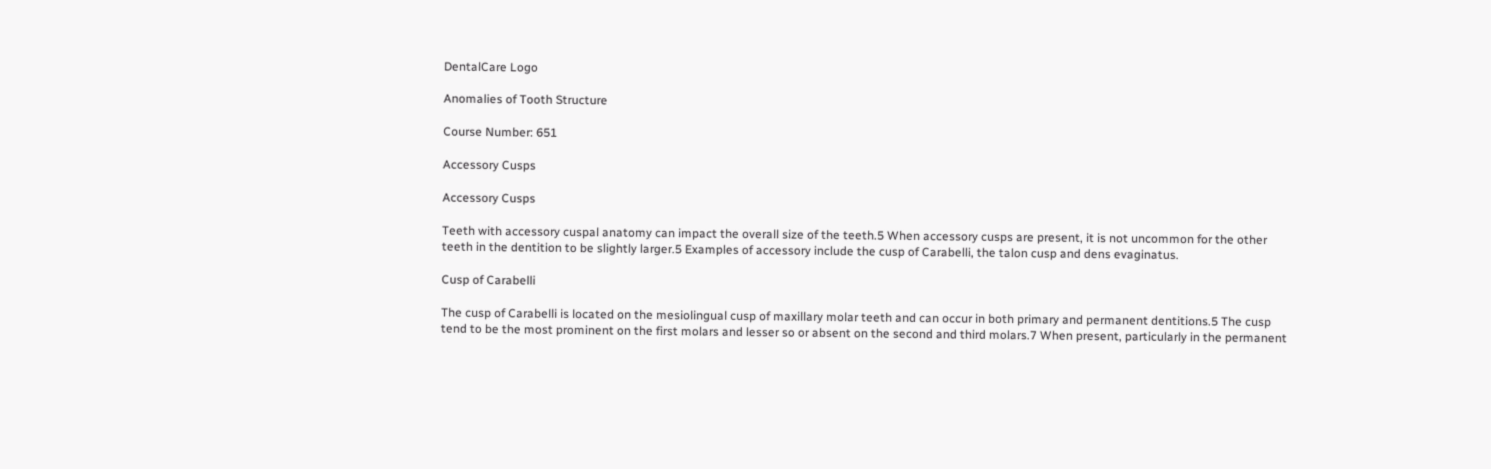DentalCare Logo

Anomalies of Tooth Structure

Course Number: 651

Accessory Cusps

Accessory Cusps

Teeth with accessory cuspal anatomy can impact the overall size of the teeth.5 When accessory cusps are present, it is not uncommon for the other teeth in the dentition to be slightly larger.5 Examples of accessory include the cusp of Carabelli, the talon cusp and dens evaginatus.

Cusp of Carabelli

The cusp of Carabelli is located on the mesiolingual cusp of maxillary molar teeth and can occur in both primary and permanent dentitions.5 The cusp tend to be the most prominent on the first molars and lesser so or absent on the second and third molars.7 When present, particularly in the permanent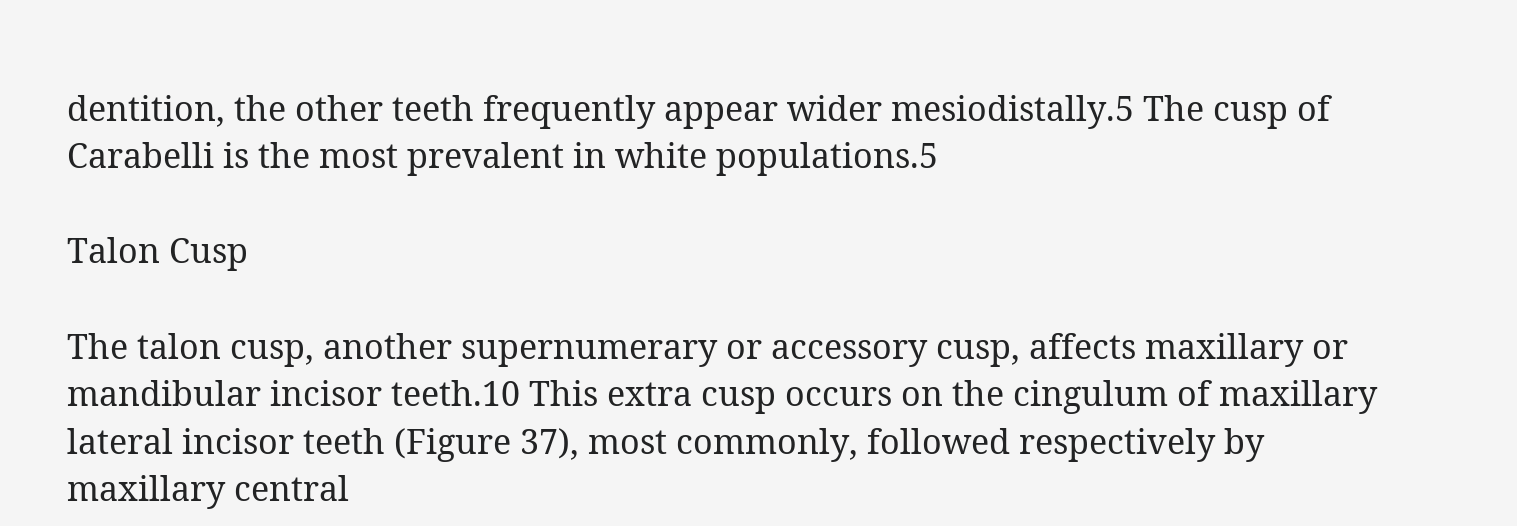dentition, the other teeth frequently appear wider mesiodistally.5 The cusp of Carabelli is the most prevalent in white populations.5

Talon Cusp

The talon cusp, another supernumerary or accessory cusp, affects maxillary or mandibular incisor teeth.10 This extra cusp occurs on the cingulum of maxillary lateral incisor teeth (Figure 37), most commonly, followed respectively by maxillary central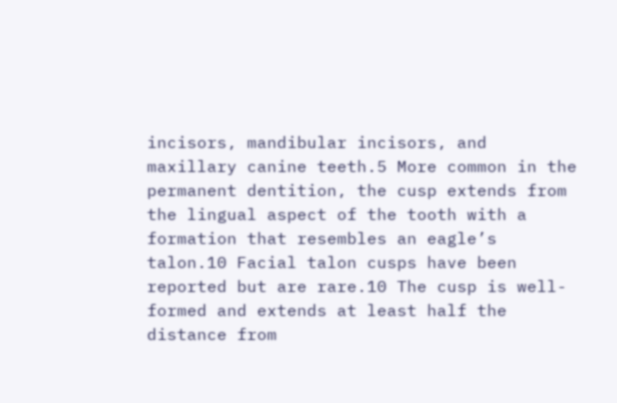incisors, mandibular incisors, and maxillary canine teeth.5 More common in the permanent dentition, the cusp extends from the lingual aspect of the tooth with a formation that resembles an eagle’s talon.10 Facial talon cusps have been reported but are rare.10 The cusp is well-formed and extends at least half the distance from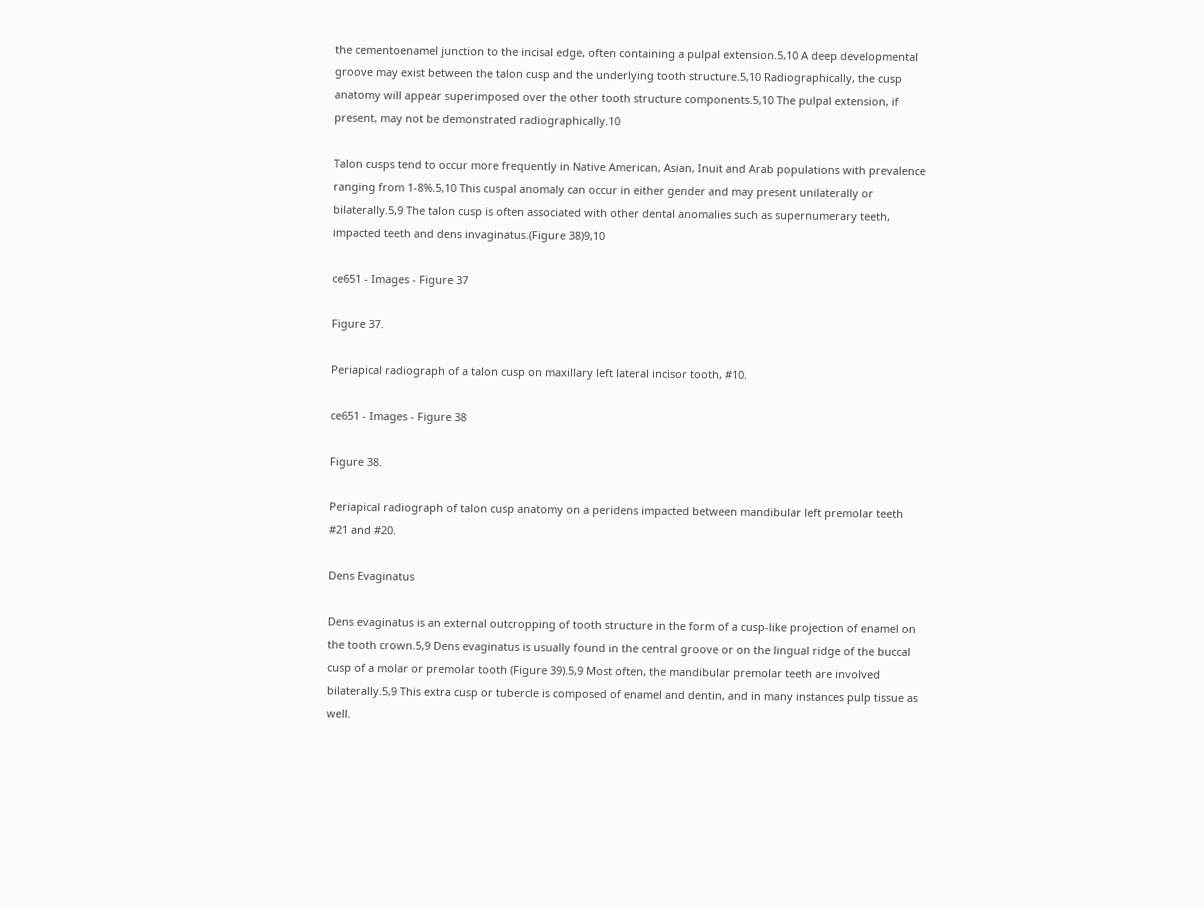the cementoenamel junction to the incisal edge, often containing a pulpal extension.5,10 A deep developmental groove may exist between the talon cusp and the underlying tooth structure.5,10 Radiographically, the cusp anatomy will appear superimposed over the other tooth structure components.5,10 The pulpal extension, if present, may not be demonstrated radiographically.10

Talon cusps tend to occur more frequently in Native American, Asian, Inuit and Arab populations with prevalence ranging from 1-8%.5,10 This cuspal anomaly can occur in either gender and may present unilaterally or bilaterally.5,9 The talon cusp is often associated with other dental anomalies such as supernumerary teeth, impacted teeth and dens invaginatus.(Figure 38)9,10

ce651 - Images - Figure 37

Figure 37.

Periapical radiograph of a talon cusp on maxillary left lateral incisor tooth, #10.

ce651 - Images - Figure 38

Figure 38.

Periapical radiograph of talon cusp anatomy on a peridens impacted between mandibular left premolar teeth #21 and #20.

Dens Evaginatus

Dens evaginatus is an external outcropping of tooth structure in the form of a cusp-like projection of enamel on the tooth crown.5,9 Dens evaginatus is usually found in the central groove or on the lingual ridge of the buccal cusp of a molar or premolar tooth (Figure 39).5,9 Most often, the mandibular premolar teeth are involved bilaterally.5,9 This extra cusp or tubercle is composed of enamel and dentin, and in many instances pulp tissue as well.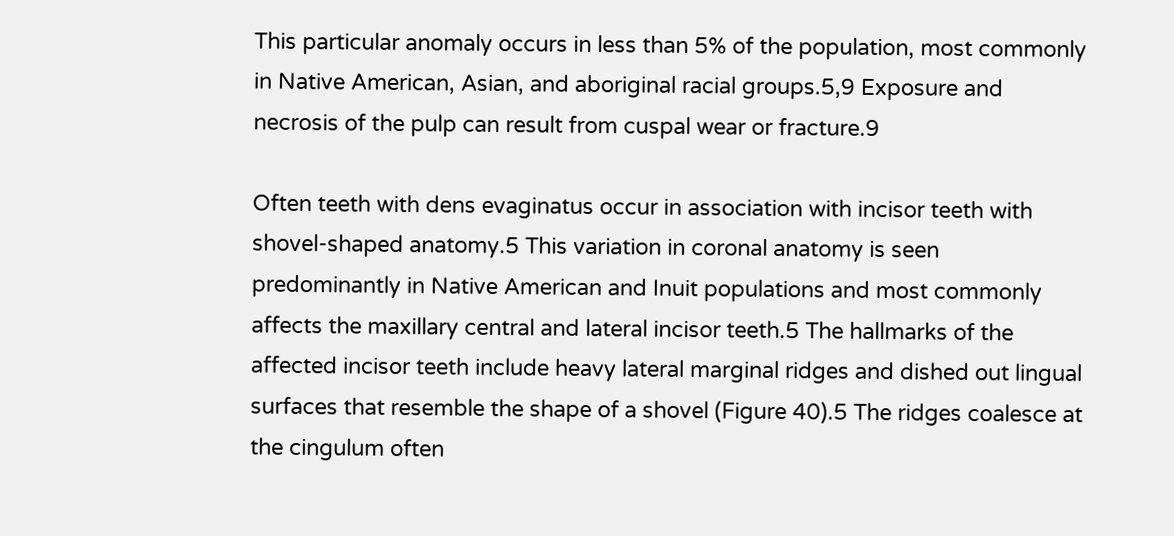This particular anomaly occurs in less than 5% of the population, most commonly in Native American, Asian, and aboriginal racial groups.5,9 Exposure and necrosis of the pulp can result from cuspal wear or fracture.9

Often teeth with dens evaginatus occur in association with incisor teeth with shovel-shaped anatomy.5 This variation in coronal anatomy is seen predominantly in Native American and Inuit populations and most commonly affects the maxillary central and lateral incisor teeth.5 The hallmarks of the affected incisor teeth include heavy lateral marginal ridges and dished out lingual surfaces that resemble the shape of a shovel (Figure 40).5 The ridges coalesce at the cingulum often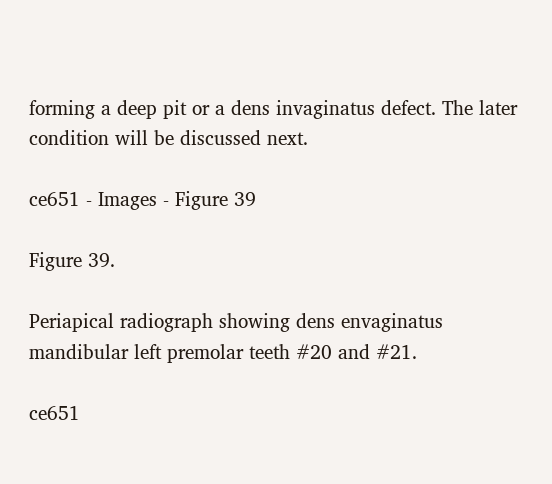forming a deep pit or a dens invaginatus defect. The later condition will be discussed next.

ce651 - Images - Figure 39

Figure 39.

Periapical radiograph showing dens envaginatus mandibular left premolar teeth #20 and #21.

ce651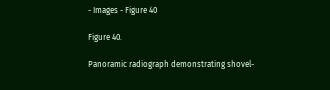- Images - Figure 40

Figure 40.

Panoramic radiograph demonstrating shovel-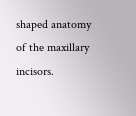shaped anatomy of the maxillary incisors.